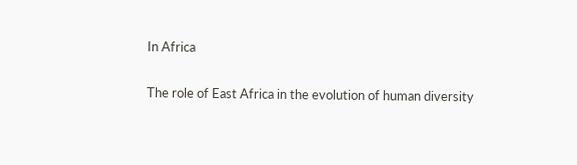In Africa

The role of East Africa in the evolution of human diversity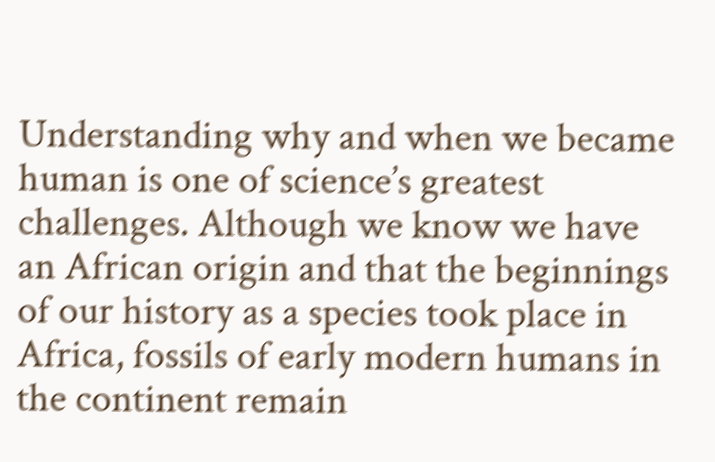Understanding why and when we became human is one of science’s greatest challenges. Although we know we have an African origin and that the beginnings of our history as a species took place in Africa, fossils of early modern humans in the continent remain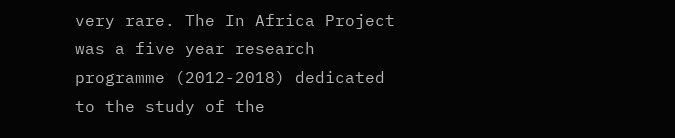very rare. The In Africa Project was a five year research programme (2012-2018) dedicated to the study of the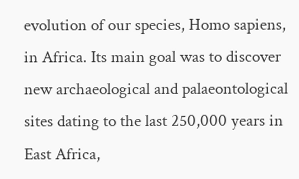evolution of our species, Homo sapiens, in Africa. Its main goal was to discover new archaeological and palaeontological sites dating to the last 250,000 years in East Africa,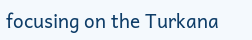focusing on the Turkana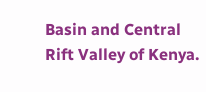Basin and Central Rift Valley of Kenya.